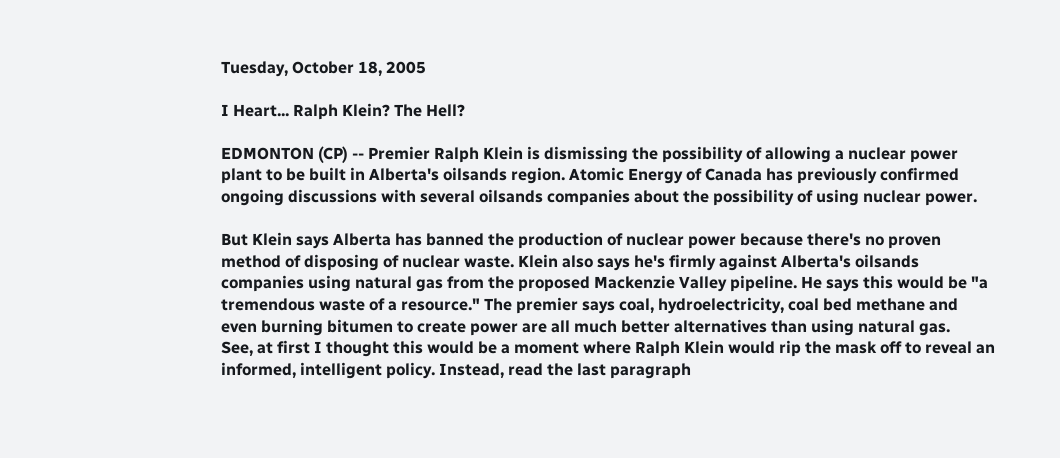Tuesday, October 18, 2005

I Heart... Ralph Klein? The Hell?

EDMONTON (CP) -- Premier Ralph Klein is dismissing the possibility of allowing a nuclear power plant to be built in Alberta's oilsands region. Atomic Energy of Canada has previously confirmed ongoing discussions with several oilsands companies about the possibility of using nuclear power.

But Klein says Alberta has banned the production of nuclear power because there's no proven method of disposing of nuclear waste. Klein also says he's firmly against Alberta's oilsands companies using natural gas from the proposed Mackenzie Valley pipeline. He says this would be "a tremendous waste of a resource." The premier says coal, hydroelectricity, coal bed methane and even burning bitumen to create power are all much better alternatives than using natural gas.
See, at first I thought this would be a moment where Ralph Klein would rip the mask off to reveal an informed, intelligent policy. Instead, read the last paragraph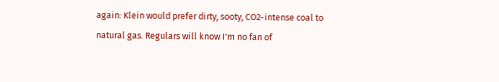again: Klein would prefer dirty, sooty, CO2-intense coal to natural gas. Regulars will know I'm no fan of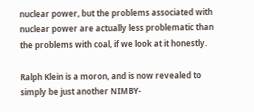nuclear power, but the problems associated with nuclear power are actually less problematic than the problems with coal, if we look at it honestly.

Ralph Klein is a moron, and is now revealed to simply be just another NIMBY-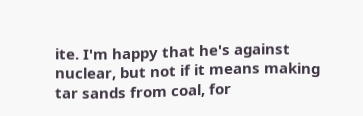ite. I'm happy that he's against nuclear, but not if it means making tar sands from coal, for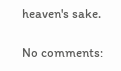heaven's sake.

No comments: